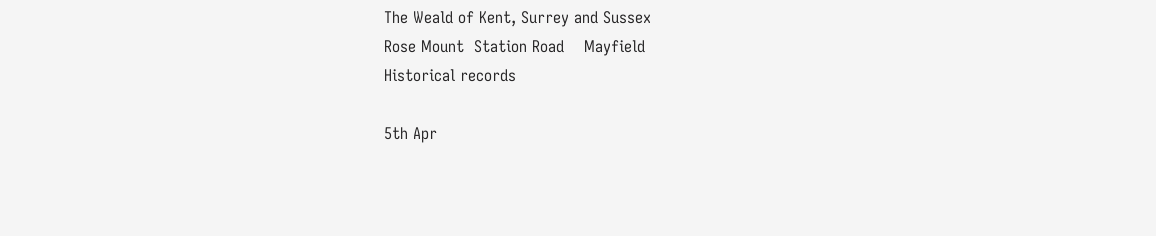The Weald of Kent, Surrey and Sussex
Rose Mount  Station Road    Mayfield
Historical records

5th Apr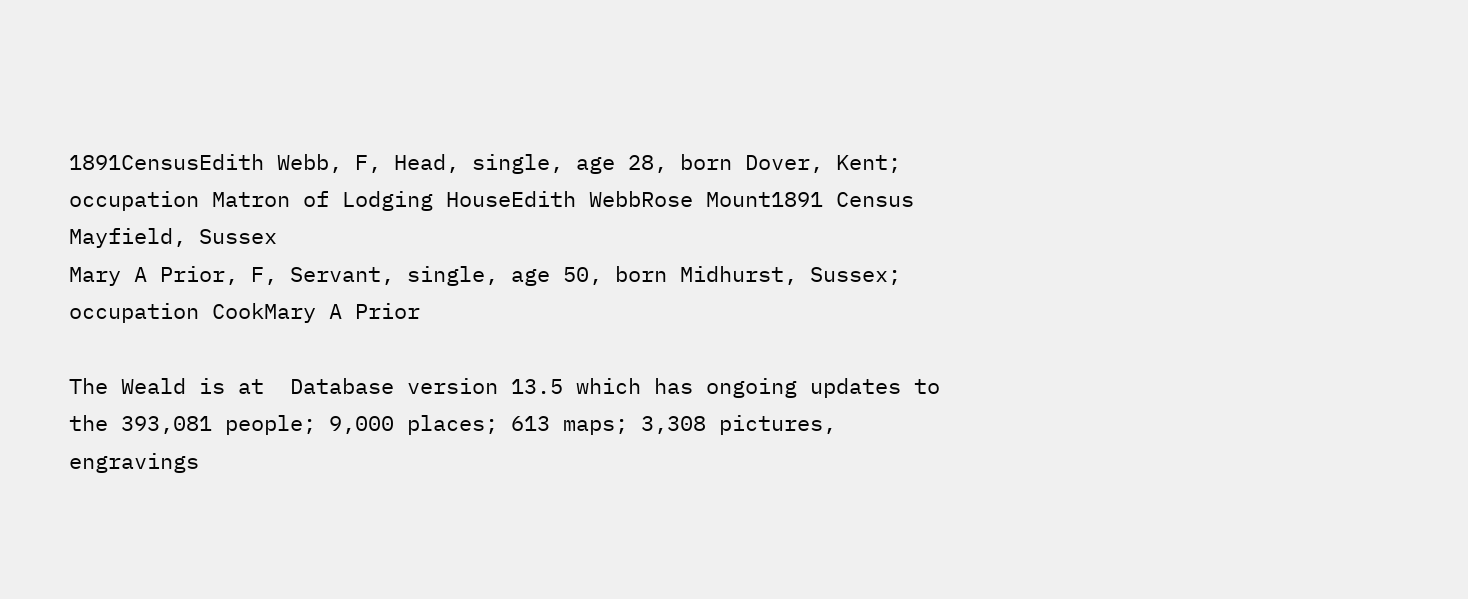1891CensusEdith Webb, F, Head, single, age 28, born Dover, Kent; occupation Matron of Lodging HouseEdith WebbRose Mount1891 Census
Mayfield, Sussex
Mary A Prior, F, Servant, single, age 50, born Midhurst, Sussex; occupation CookMary A Prior

The Weald is at  Database version 13.5 which has ongoing updates to the 393,081 people; 9,000 places; 613 maps; 3,308 pictures, engravings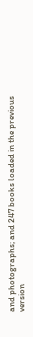and photographs; and 247 books loaded in the previous version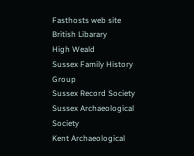Fasthosts web site
British Libarary
High Weald
Sussex Family History Group
Sussex Record Society
Sussex Archaeological Society
Kent Archaeological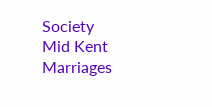Society
Mid Kent Marriages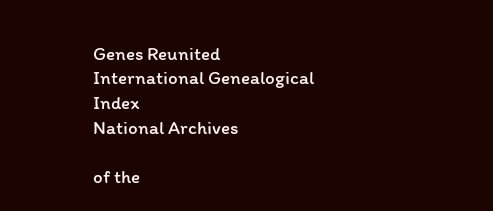Genes Reunited
International Genealogical Index
National Archives

of the